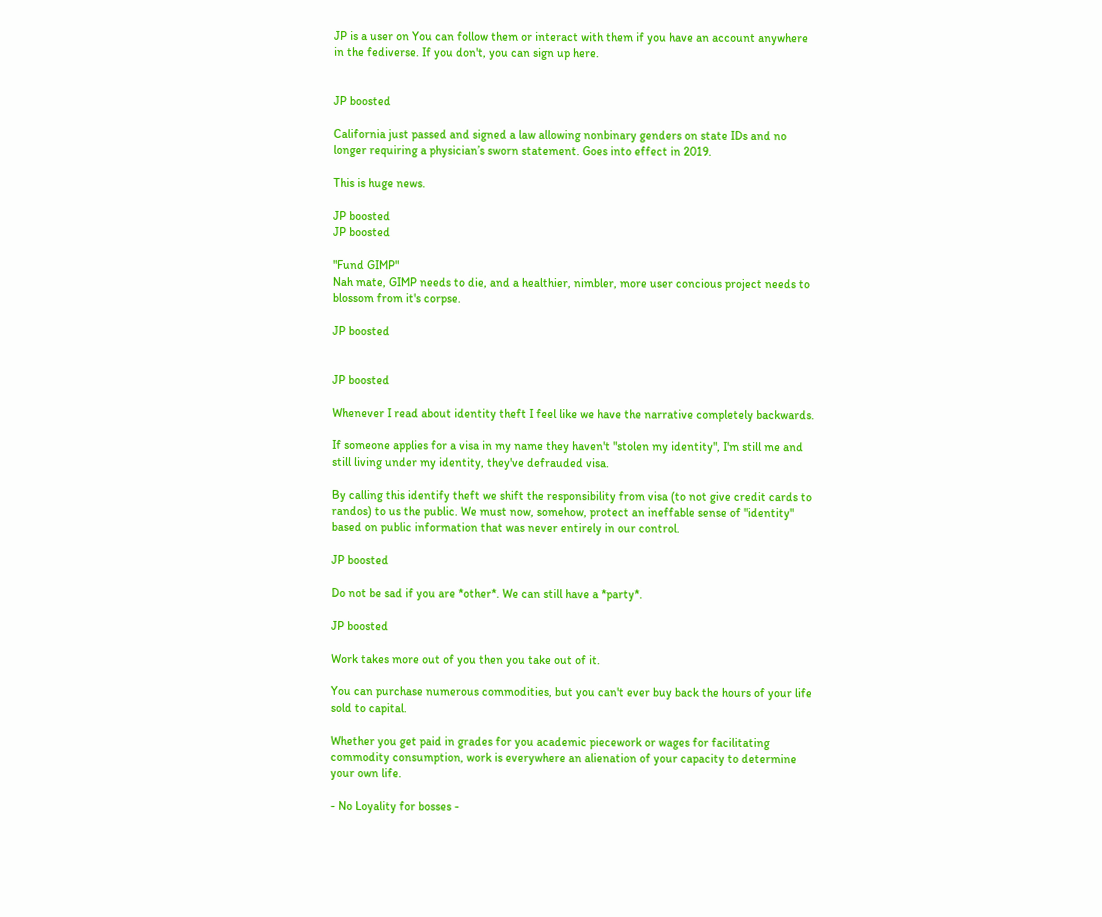JP is a user on You can follow them or interact with them if you have an account anywhere in the fediverse. If you don't, you can sign up here.


JP boosted

California just passed and signed a law allowing nonbinary genders on state IDs and no longer requiring a physician’s sworn statement. Goes into effect in 2019.

This is huge news.

JP boosted
JP boosted

"Fund GIMP"
Nah mate, GIMP needs to die, and a healthier, nimbler, more user concious project needs to blossom from it's corpse.

JP boosted


JP boosted

Whenever I read about identity theft I feel like we have the narrative completely backwards.

If someone applies for a visa in my name they haven't "stolen my identity", I'm still me and still living under my identity, they've defrauded visa.

By calling this identify theft we shift the responsibility from visa (to not give credit cards to randos) to us the public. We must now, somehow, protect an ineffable sense of "identity" based on public information that was never entirely in our control.

JP boosted

Do not be sad if you are *other*. We can still have a *party*.

JP boosted

Work takes more out of you then you take out of it.

You can purchase numerous commodities, but you can't ever buy back the hours of your life sold to capital.

Whether you get paid in grades for you academic piecework or wages for facilitating commodity consumption, work is everywhere an alienation of your capacity to determine your own life.

- No Loyality for bosses -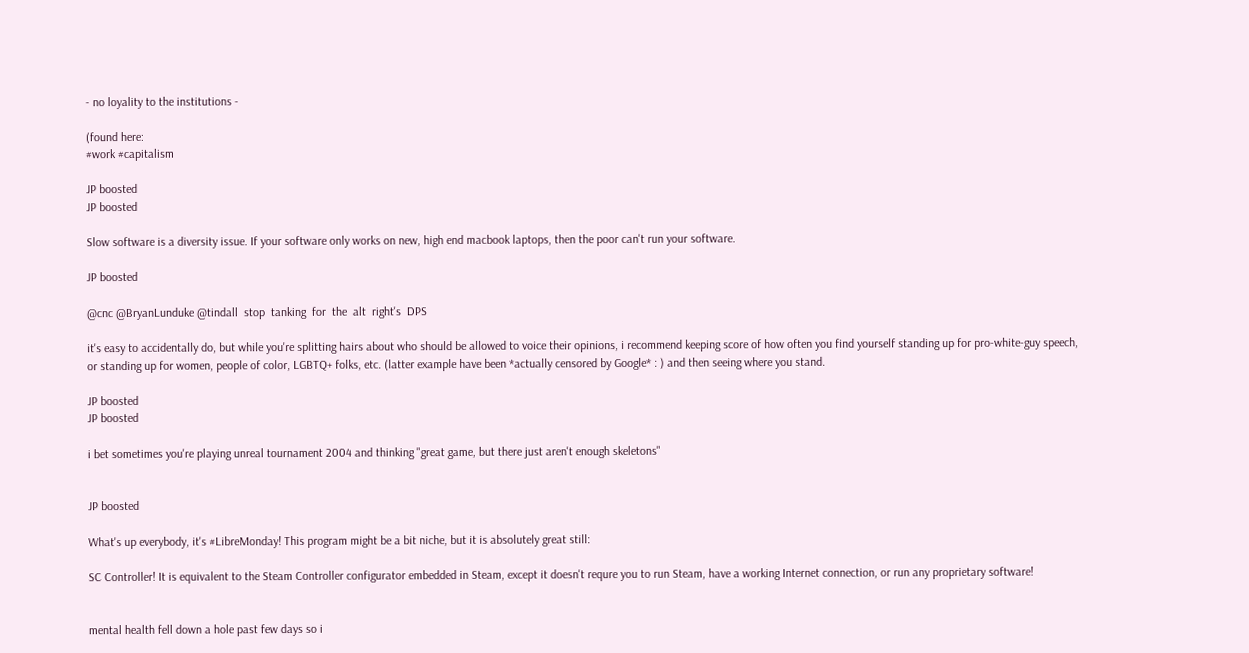- no loyality to the institutions -

(found here:
#work #capitalism

JP boosted
JP boosted

Slow software is a diversity issue. If your software only works on new, high end macbook laptops, then the poor can't run your software.

JP boosted

@cnc @BryanLunduke @tindall  stop  tanking  for  the  alt  right's  DPS

it's easy to accidentally do, but while you're splitting hairs about who should be allowed to voice their opinions, i recommend keeping score of how often you find yourself standing up for pro-white-guy speech, or standing up for women, people of color, LGBTQ+ folks, etc. (latter example have been *actually censored by Google* : ) and then seeing where you stand.

JP boosted
JP boosted

i bet sometimes you're playing unreal tournament 2004 and thinking "great game, but there just aren't enough skeletons"


JP boosted

What's up everybody, it's #LibreMonday! This program might be a bit niche, but it is absolutely great still:

SC Controller! It is equivalent to the Steam Controller configurator embedded in Steam, except it doesn't requre you to run Steam, have a working Internet connection, or run any proprietary software!


mental health fell down a hole past few days so i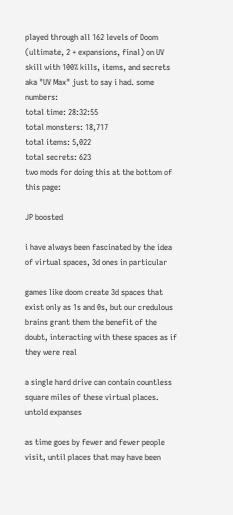played through all 162 levels of Doom (ultimate, 2 + expansions, final) on UV skill with 100% kills, items, and secrets aka "UV Max" just to say i had. some numbers:
total time: 28:32:55
total monsters: 18,717
total items: 5,022
total secrets: 623
two mods for doing this at the bottom of this page:

JP boosted

i have always been fascinated by the idea of virtual spaces, 3d ones in particular

games like doom create 3d spaces that exist only as 1s and 0s, but our credulous brains grant them the benefit of the doubt, interacting with these spaces as if they were real

a single hard drive can contain countless square miles of these virtual places. untold expanses

as time goes by fewer and fewer people visit, until places that may have been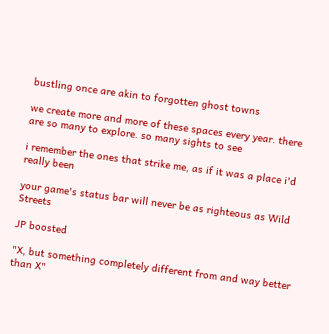bustling once are akin to forgotten ghost towns

we create more and more of these spaces every year. there are so many to explore. so many sights to see

i remember the ones that strike me, as if it was a place i'd really been

your game's status bar will never be as righteous as Wild Streets

JP boosted

"X, but something completely different from and way better than X"